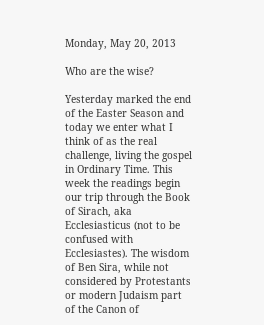Monday, May 20, 2013

Who are the wise?

Yesterday marked the end of the Easter Season and today we enter what I think of as the real challenge, living the gospel in Ordinary Time. This week the readings begin our trip through the Book of Sirach, aka Ecclesiasticus (not to be confused with Ecclesiastes). The wisdom of Ben Sira, while not considered by Protestants or modern Judaism part of the Canon of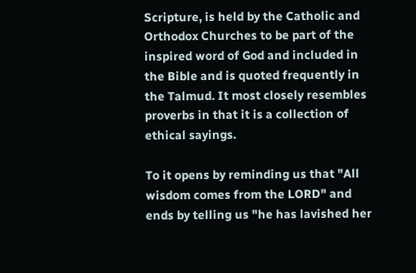Scripture, is held by the Catholic and Orthodox Churches to be part of the inspired word of God and included in the Bible and is quoted frequently in the Talmud. It most closely resembles proverbs in that it is a collection of ethical sayings.

To it opens by reminding us that "All wisdom comes from the LORD" and ends by telling us "he has lavished her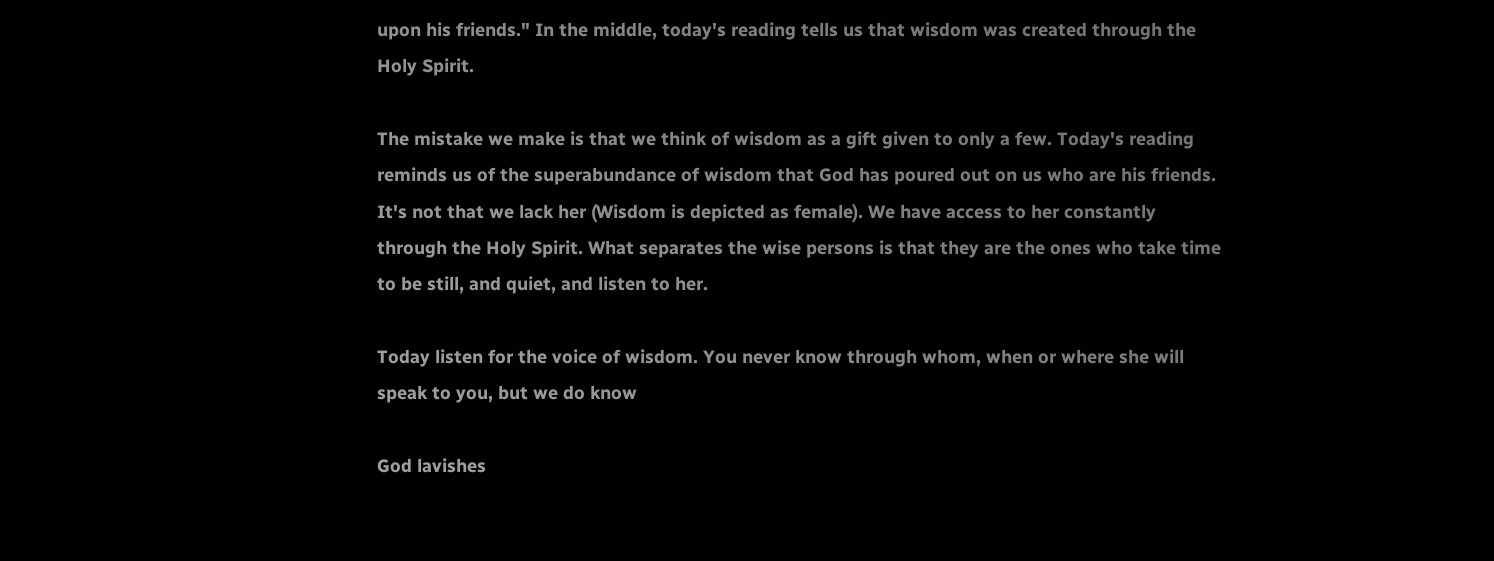upon his friends." In the middle, today's reading tells us that wisdom was created through the Holy Spirit.

The mistake we make is that we think of wisdom as a gift given to only a few. Today's reading reminds us of the superabundance of wisdom that God has poured out on us who are his friends. It's not that we lack her (Wisdom is depicted as female). We have access to her constantly through the Holy Spirit. What separates the wise persons is that they are the ones who take time to be still, and quiet, and listen to her.

Today listen for the voice of wisdom. You never know through whom, when or where she will speak to you, but we do know

God lavishes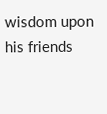wisdom upon his friends